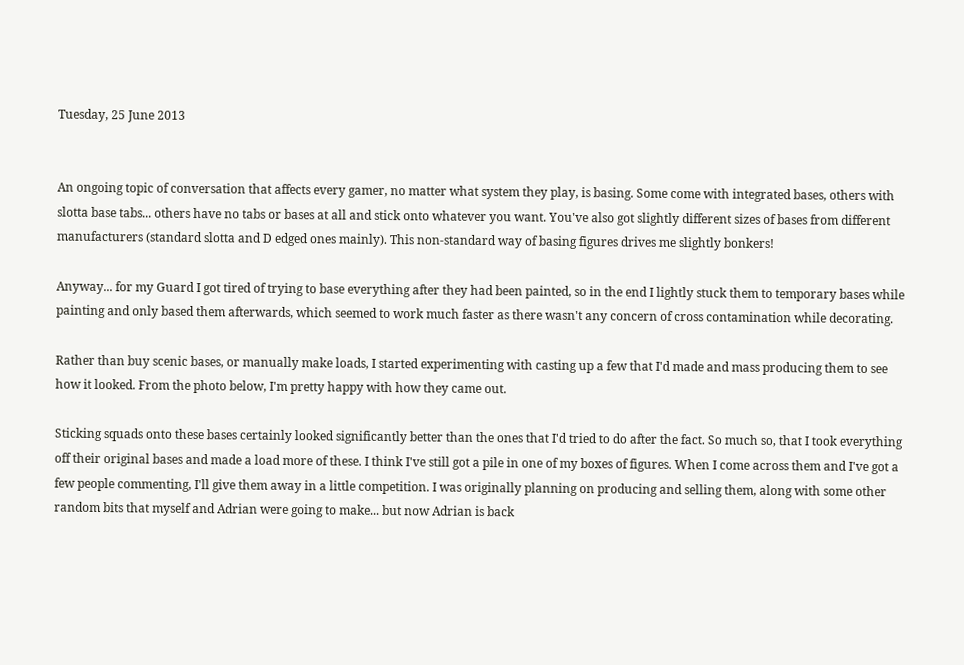Tuesday, 25 June 2013


An ongoing topic of conversation that affects every gamer, no matter what system they play, is basing. Some come with integrated bases, others with slotta base tabs... others have no tabs or bases at all and stick onto whatever you want. You've also got slightly different sizes of bases from different manufacturers (standard slotta and D edged ones mainly). This non-standard way of basing figures drives me slightly bonkers!

Anyway... for my Guard I got tired of trying to base everything after they had been painted, so in the end I lightly stuck them to temporary bases while painting and only based them afterwards, which seemed to work much faster as there wasn't any concern of cross contamination while decorating.

Rather than buy scenic bases, or manually make loads, I started experimenting with casting up a few that I'd made and mass producing them to see how it looked. From the photo below, I'm pretty happy with how they came out.

Sticking squads onto these bases certainly looked significantly better than the ones that I'd tried to do after the fact. So much so, that I took everything off their original bases and made a load more of these. I think I've still got a pile in one of my boxes of figures. When I come across them and I've got a few people commenting, I'll give them away in a little competition. I was originally planning on producing and selling them, along with some other random bits that myself and Adrian were going to make... but now Adrian is back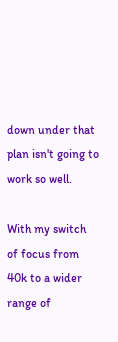down under that plan isn't going to work so well.

With my switch of focus from 40k to a wider range of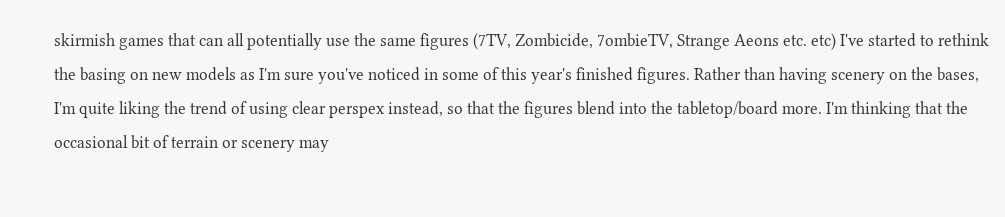skirmish games that can all potentially use the same figures (7TV, Zombicide, 7ombieTV, Strange Aeons etc. etc) I've started to rethink the basing on new models as I'm sure you've noticed in some of this year's finished figures. Rather than having scenery on the bases, I'm quite liking the trend of using clear perspex instead, so that the figures blend into the tabletop/board more. I'm thinking that the occasional bit of terrain or scenery may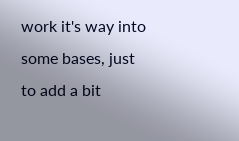work it's way into some bases, just to add a bit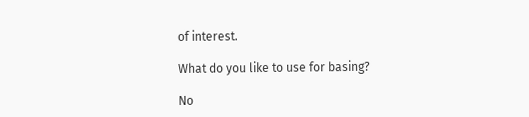of interest.

What do you like to use for basing?

No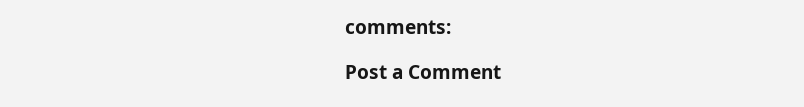comments:

Post a Comment